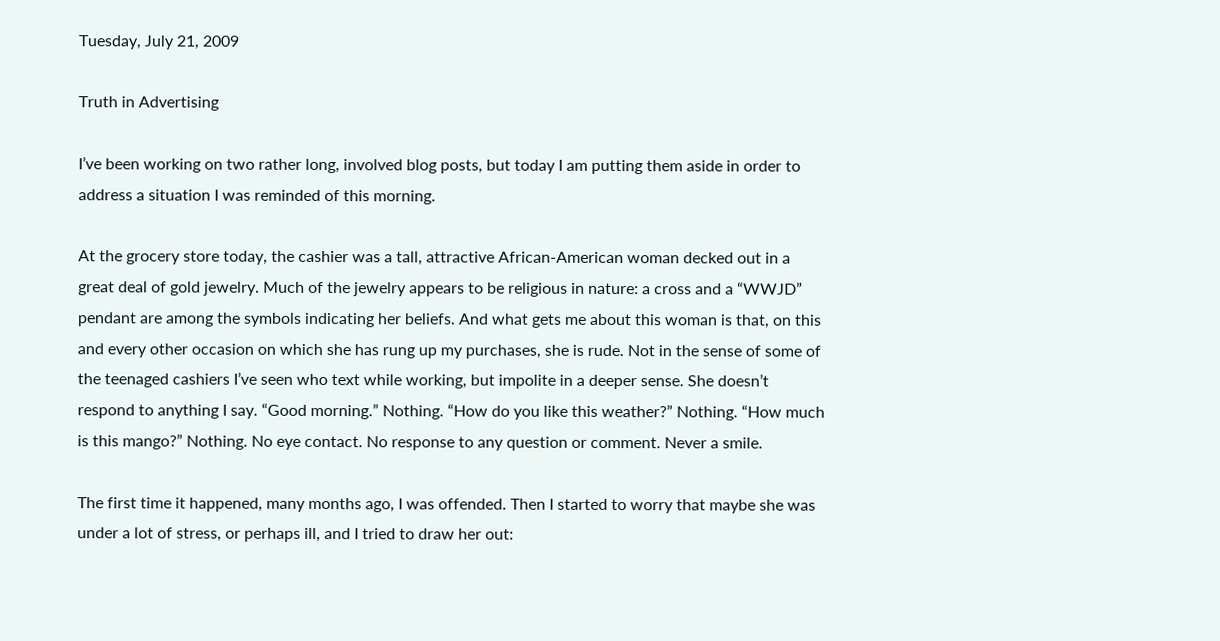Tuesday, July 21, 2009

Truth in Advertising

I’ve been working on two rather long, involved blog posts, but today I am putting them aside in order to address a situation I was reminded of this morning.

At the grocery store today, the cashier was a tall, attractive African-American woman decked out in a great deal of gold jewelry. Much of the jewelry appears to be religious in nature: a cross and a “WWJD” pendant are among the symbols indicating her beliefs. And what gets me about this woman is that, on this and every other occasion on which she has rung up my purchases, she is rude. Not in the sense of some of the teenaged cashiers I’ve seen who text while working, but impolite in a deeper sense. She doesn’t respond to anything I say. “Good morning.” Nothing. “How do you like this weather?” Nothing. “How much is this mango?” Nothing. No eye contact. No response to any question or comment. Never a smile.

The first time it happened, many months ago, I was offended. Then I started to worry that maybe she was under a lot of stress, or perhaps ill, and I tried to draw her out: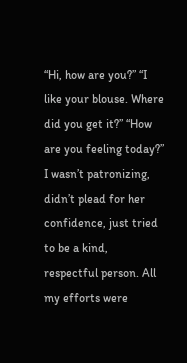“Hi, how are you?” “I like your blouse. Where did you get it?” “How are you feeling today?” I wasn’t patronizing, didn’t plead for her confidence, just tried to be a kind, respectful person. All my efforts were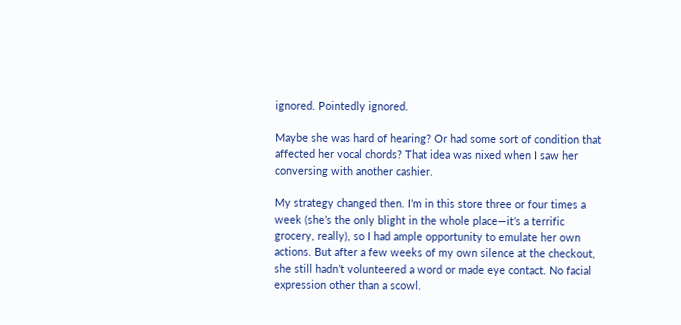ignored. Pointedly ignored.

Maybe she was hard of hearing? Or had some sort of condition that affected her vocal chords? That idea was nixed when I saw her conversing with another cashier.

My strategy changed then. I’m in this store three or four times a week (she’s the only blight in the whole place—it’s a terrific grocery, really), so I had ample opportunity to emulate her own actions. But after a few weeks of my own silence at the checkout, she still hadn’t volunteered a word or made eye contact. No facial expression other than a scowl.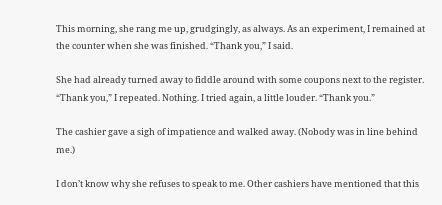This morning, she rang me up, grudgingly, as always. As an experiment, I remained at the counter when she was finished. “Thank you,” I said.

She had already turned away to fiddle around with some coupons next to the register. “Thank you,” I repeated. Nothing. I tried again, a little louder. “Thank you.”

The cashier gave a sigh of impatience and walked away. (Nobody was in line behind me.)

I don’t know why she refuses to speak to me. Other cashiers have mentioned that this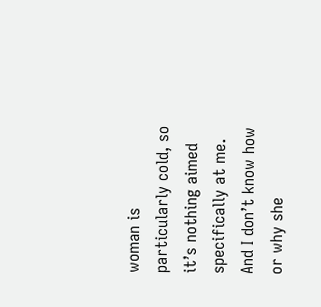woman is particularly cold, so it’s nothing aimed specifically at me. And I don’t know how or why she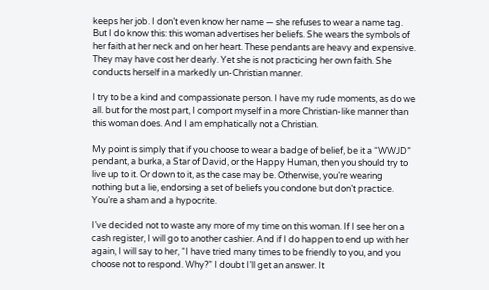keeps her job. I don’t even know her name — she refuses to wear a name tag. But I do know this: this woman advertises her beliefs. She wears the symbols of her faith at her neck and on her heart. These pendants are heavy and expensive. They may have cost her dearly. Yet she is not practicing her own faith. She conducts herself in a markedly un-Christian manner.

I try to be a kind and compassionate person. I have my rude moments, as do we all. but for the most part, I comport myself in a more Christian-like manner than this woman does. And I am emphatically not a Christian.

My point is simply that if you choose to wear a badge of belief, be it a “WWJD” pendant, a burka, a Star of David, or the Happy Human, then you should try to live up to it. Or down to it, as the case may be. Otherwise, you’re wearing nothing but a lie, endorsing a set of beliefs you condone but don’t practice. You’re a sham and a hypocrite.

I’ve decided not to waste any more of my time on this woman. If I see her on a cash register, I will go to another cashier. And if I do happen to end up with her again, I will say to her, “I have tried many times to be friendly to you, and you choose not to respond. Why?” I doubt I’ll get an answer. It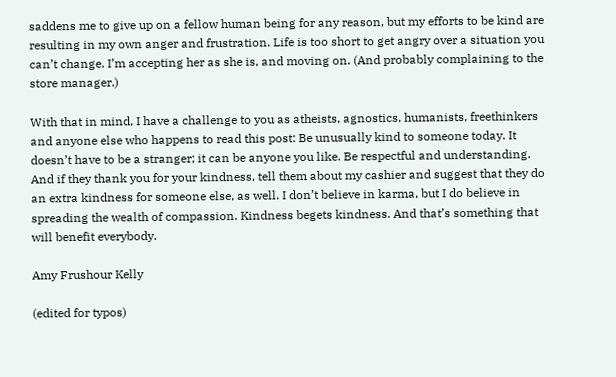saddens me to give up on a fellow human being for any reason, but my efforts to be kind are resulting in my own anger and frustration. Life is too short to get angry over a situation you can’t change. I’m accepting her as she is, and moving on. (And probably complaining to the store manager.)

With that in mind, I have a challenge to you as atheists, agnostics, humanists, freethinkers and anyone else who happens to read this post: Be unusually kind to someone today. It doesn’t have to be a stranger; it can be anyone you like. Be respectful and understanding. And if they thank you for your kindness, tell them about my cashier and suggest that they do an extra kindness for someone else, as well. I don’t believe in karma, but I do believe in spreading the wealth of compassion. Kindness begets kindness. And that’s something that will benefit everybody.

Amy Frushour Kelly

(edited for typos)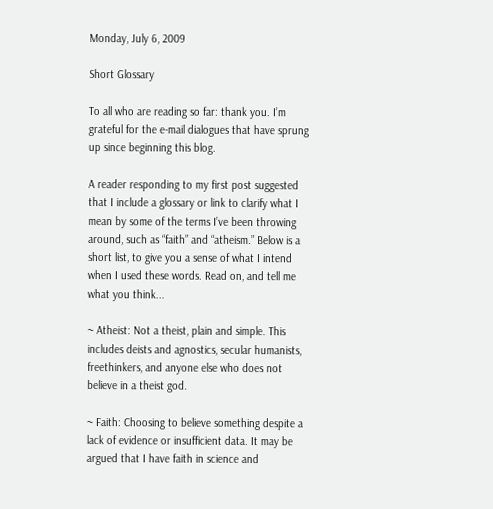Monday, July 6, 2009

Short Glossary

To all who are reading so far: thank you. I’m grateful for the e-mail dialogues that have sprung up since beginning this blog.

A reader responding to my first post suggested that I include a glossary or link to clarify what I mean by some of the terms I’ve been throwing around, such as “faith” and “atheism.” Below is a short list, to give you a sense of what I intend when I used these words. Read on, and tell me what you think...

~ Atheist: Not a theist, plain and simple. This includes deists and agnostics, secular humanists, freethinkers, and anyone else who does not believe in a theist god.

~ Faith: Choosing to believe something despite a lack of evidence or insufficient data. It may be argued that I have faith in science and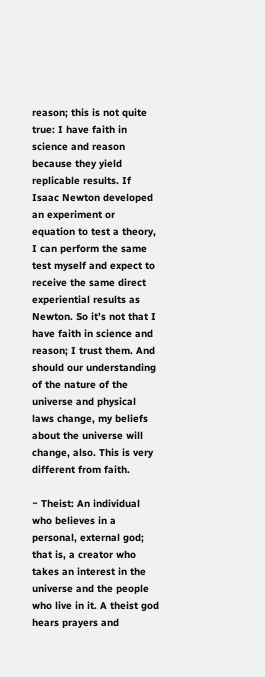reason; this is not quite true: I have faith in science and reason because they yield replicable results. If Isaac Newton developed an experiment or equation to test a theory, I can perform the same test myself and expect to receive the same direct experiential results as Newton. So it’s not that I have faith in science and reason; I trust them. And should our understanding of the nature of the universe and physical laws change, my beliefs about the universe will change, also. This is very different from faith.

~ Theist: An individual who believes in a personal, external god; that is, a creator who takes an interest in the universe and the people who live in it. A theist god hears prayers and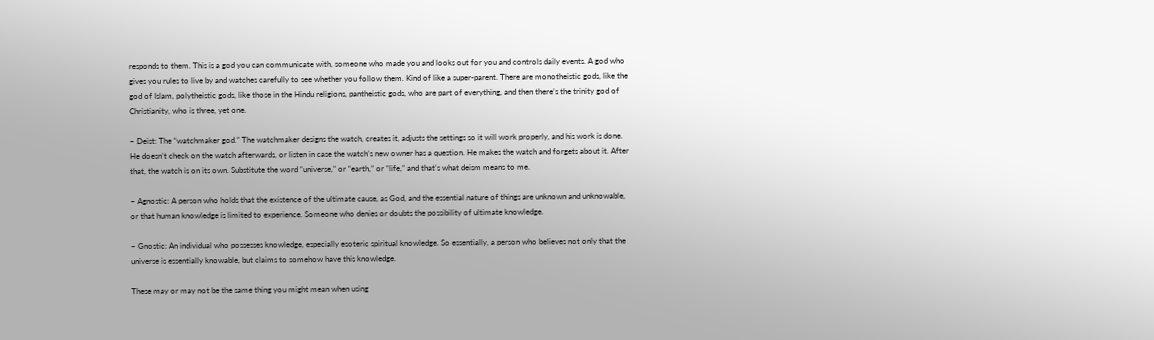responds to them. This is a god you can communicate with, someone who made you and looks out for you and controls daily events. A god who gives you rules to live by and watches carefully to see whether you follow them. Kind of like a super-parent. There are monotheistic gods, like the god of Islam, polytheistic gods, like those in the Hindu religions, pantheistic gods, who are part of everything, and then there’s the trinity god of Christianity, who is three, yet one.

~ Deist: The “watchmaker god.” The watchmaker designs the watch, creates it, adjusts the settings so it will work properly, and his work is done. He doesn’t check on the watch afterwards, or listen in case the watch’s new owner has a question. He makes the watch and forgets about it. After that, the watch is on its own. Substitute the word “universe,” or “earth,” or “life,” and that’s what deism means to me.

~ Agnostic: A person who holds that the existence of the ultimate cause, as God, and the essential nature of things are unknown and unknowable, or that human knowledge is limited to experience. Someone who denies or doubts the possibility of ultimate knowledge.

~ Gnostic: An individual who possesses knowledge, especially esoteric spiritual knowledge. So essentially, a person who believes not only that the universe is essentially knowable, but claims to somehow have this knowledge.

These may or may not be the same thing you might mean when using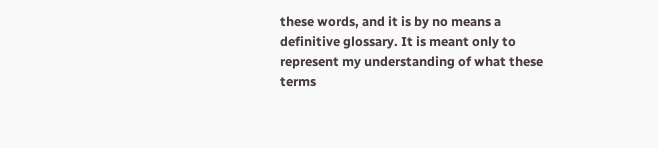these words, and it is by no means a definitive glossary. It is meant only to represent my understanding of what these terms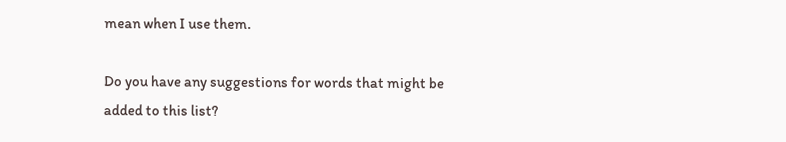mean when I use them.

Do you have any suggestions for words that might be added to this list?